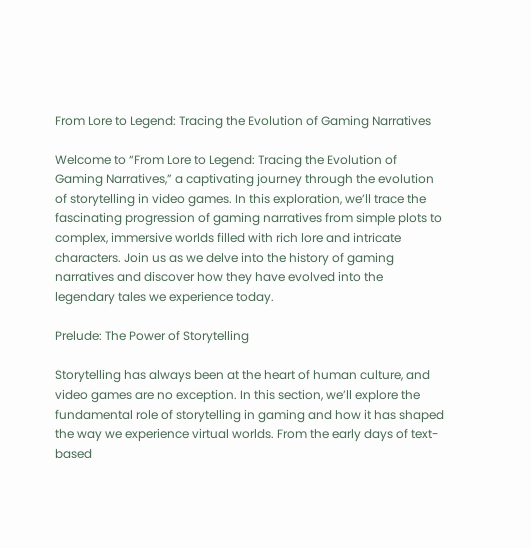From Lore to Legend: Tracing the Evolution of Gaming Narratives

Welcome to “From Lore to Legend: Tracing the Evolution of Gaming Narratives,” a captivating journey through the evolution of storytelling in video games. In this exploration, we’ll trace the fascinating progression of gaming narratives from simple plots to complex, immersive worlds filled with rich lore and intricate characters. Join us as we delve into the history of gaming narratives and discover how they have evolved into the legendary tales we experience today.

Prelude: The Power of Storytelling

Storytelling has always been at the heart of human culture, and video games are no exception. In this section, we’ll explore the fundamental role of storytelling in gaming and how it has shaped the way we experience virtual worlds. From the early days of text-based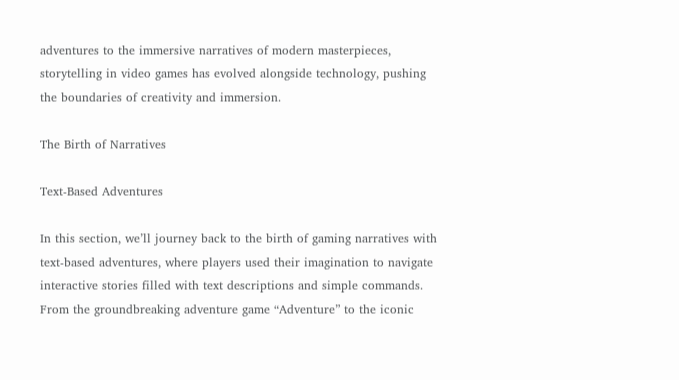adventures to the immersive narratives of modern masterpieces, storytelling in video games has evolved alongside technology, pushing the boundaries of creativity and immersion.

The Birth of Narratives

Text-Based Adventures

In this section, we’ll journey back to the birth of gaming narratives with text-based adventures, where players used their imagination to navigate interactive stories filled with text descriptions and simple commands. From the groundbreaking adventure game “Adventure” to the iconic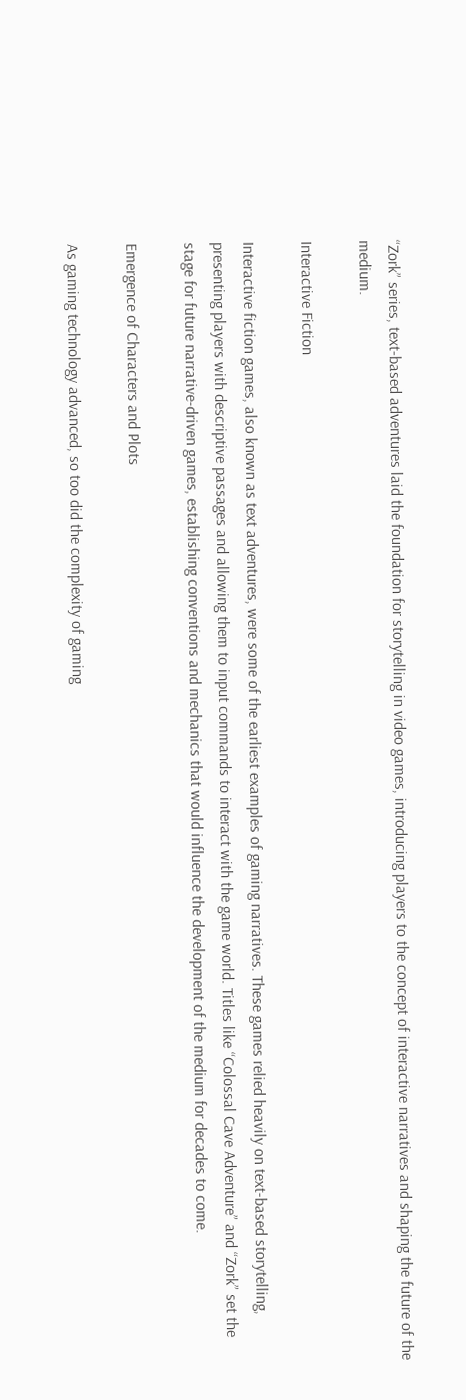“Zork” series, text-based adventures laid the foundation for storytelling in video games, introducing players to the concept of interactive narratives and shaping the future of the medium.

Interactive Fiction

Interactive fiction games, also known as text adventures, were some of the earliest examples of gaming narratives. These games relied heavily on text-based storytelling, presenting players with descriptive passages and allowing them to input commands to interact with the game world. Titles like “Colossal Cave Adventure” and “Zork” set the stage for future narrative-driven games, establishing conventions and mechanics that would influence the development of the medium for decades to come.

Emergence of Characters and Plots

As gaming technology advanced, so too did the complexity of gaming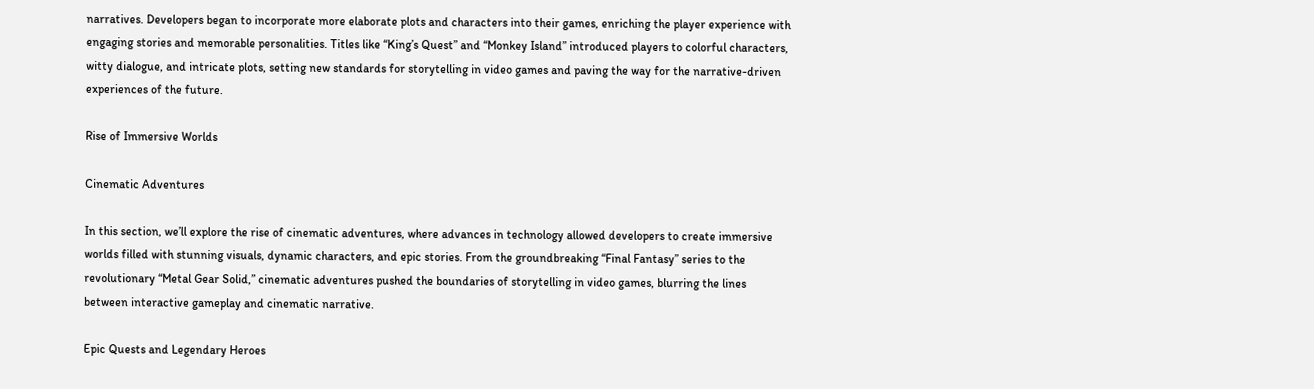narratives. Developers began to incorporate more elaborate plots and characters into their games, enriching the player experience with engaging stories and memorable personalities. Titles like “King’s Quest” and “Monkey Island” introduced players to colorful characters, witty dialogue, and intricate plots, setting new standards for storytelling in video games and paving the way for the narrative-driven experiences of the future.

Rise of Immersive Worlds

Cinematic Adventures

In this section, we’ll explore the rise of cinematic adventures, where advances in technology allowed developers to create immersive worlds filled with stunning visuals, dynamic characters, and epic stories. From the groundbreaking “Final Fantasy” series to the revolutionary “Metal Gear Solid,” cinematic adventures pushed the boundaries of storytelling in video games, blurring the lines between interactive gameplay and cinematic narrative.

Epic Quests and Legendary Heroes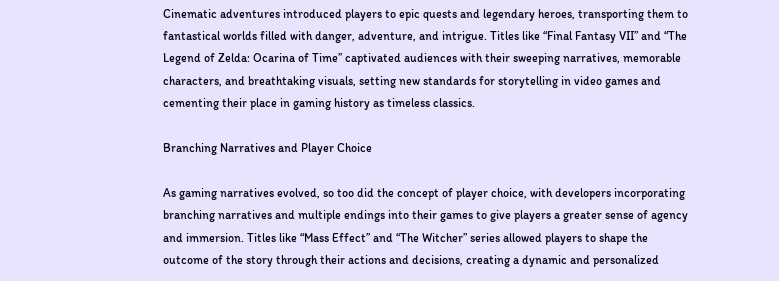Cinematic adventures introduced players to epic quests and legendary heroes, transporting them to fantastical worlds filled with danger, adventure, and intrigue. Titles like “Final Fantasy VII” and “The Legend of Zelda: Ocarina of Time” captivated audiences with their sweeping narratives, memorable characters, and breathtaking visuals, setting new standards for storytelling in video games and cementing their place in gaming history as timeless classics.

Branching Narratives and Player Choice

As gaming narratives evolved, so too did the concept of player choice, with developers incorporating branching narratives and multiple endings into their games to give players a greater sense of agency and immersion. Titles like “Mass Effect” and “The Witcher” series allowed players to shape the outcome of the story through their actions and decisions, creating a dynamic and personalized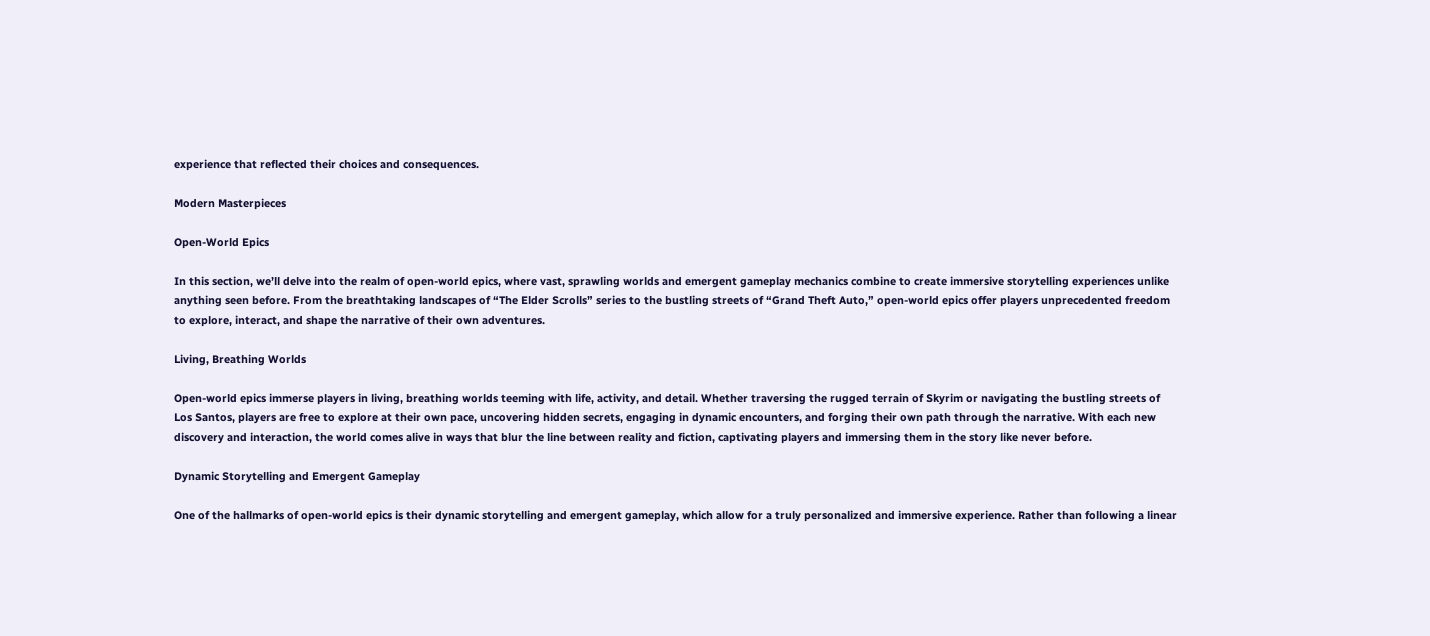experience that reflected their choices and consequences.

Modern Masterpieces

Open-World Epics

In this section, we’ll delve into the realm of open-world epics, where vast, sprawling worlds and emergent gameplay mechanics combine to create immersive storytelling experiences unlike anything seen before. From the breathtaking landscapes of “The Elder Scrolls” series to the bustling streets of “Grand Theft Auto,” open-world epics offer players unprecedented freedom to explore, interact, and shape the narrative of their own adventures.

Living, Breathing Worlds

Open-world epics immerse players in living, breathing worlds teeming with life, activity, and detail. Whether traversing the rugged terrain of Skyrim or navigating the bustling streets of Los Santos, players are free to explore at their own pace, uncovering hidden secrets, engaging in dynamic encounters, and forging their own path through the narrative. With each new discovery and interaction, the world comes alive in ways that blur the line between reality and fiction, captivating players and immersing them in the story like never before.

Dynamic Storytelling and Emergent Gameplay

One of the hallmarks of open-world epics is their dynamic storytelling and emergent gameplay, which allow for a truly personalized and immersive experience. Rather than following a linear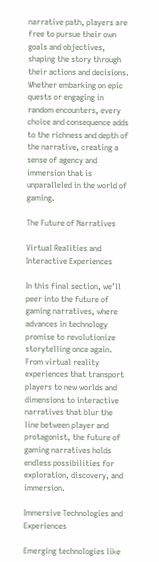narrative path, players are free to pursue their own goals and objectives, shaping the story through their actions and decisions. Whether embarking on epic quests or engaging in random encounters, every choice and consequence adds to the richness and depth of the narrative, creating a sense of agency and immersion that is unparalleled in the world of gaming.

The Future of Narratives

Virtual Realities and Interactive Experiences

In this final section, we’ll peer into the future of gaming narratives, where advances in technology promise to revolutionize storytelling once again. From virtual reality experiences that transport players to new worlds and dimensions to interactive narratives that blur the line between player and protagonist, the future of gaming narratives holds endless possibilities for exploration, discovery, and immersion.

Immersive Technologies and Experiences

Emerging technologies like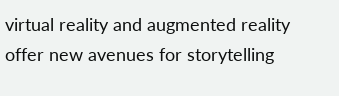virtual reality and augmented reality offer new avenues for storytelling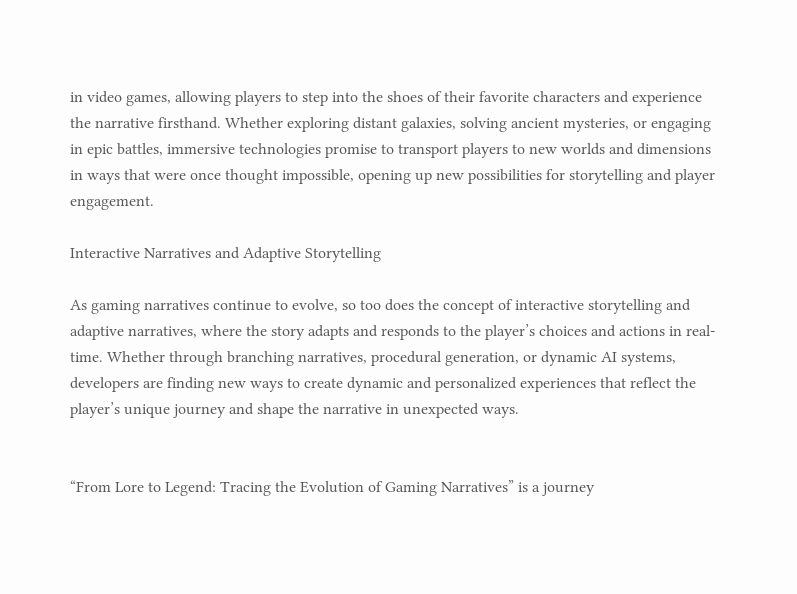in video games, allowing players to step into the shoes of their favorite characters and experience the narrative firsthand. Whether exploring distant galaxies, solving ancient mysteries, or engaging in epic battles, immersive technologies promise to transport players to new worlds and dimensions in ways that were once thought impossible, opening up new possibilities for storytelling and player engagement.

Interactive Narratives and Adaptive Storytelling

As gaming narratives continue to evolve, so too does the concept of interactive storytelling and adaptive narratives, where the story adapts and responds to the player’s choices and actions in real-time. Whether through branching narratives, procedural generation, or dynamic AI systems, developers are finding new ways to create dynamic and personalized experiences that reflect the player’s unique journey and shape the narrative in unexpected ways.


“From Lore to Legend: Tracing the Evolution of Gaming Narratives” is a journey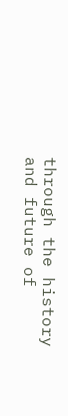through the history and future of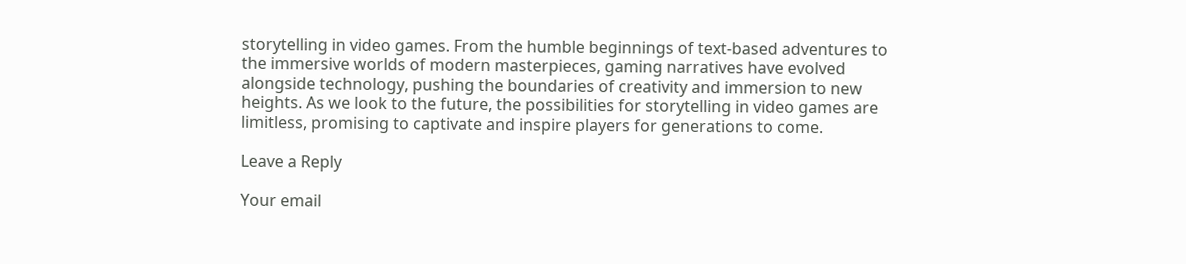storytelling in video games. From the humble beginnings of text-based adventures to the immersive worlds of modern masterpieces, gaming narratives have evolved alongside technology, pushing the boundaries of creativity and immersion to new heights. As we look to the future, the possibilities for storytelling in video games are limitless, promising to captivate and inspire players for generations to come.

Leave a Reply

Your email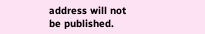address will not be published.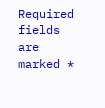Required fields are marked *